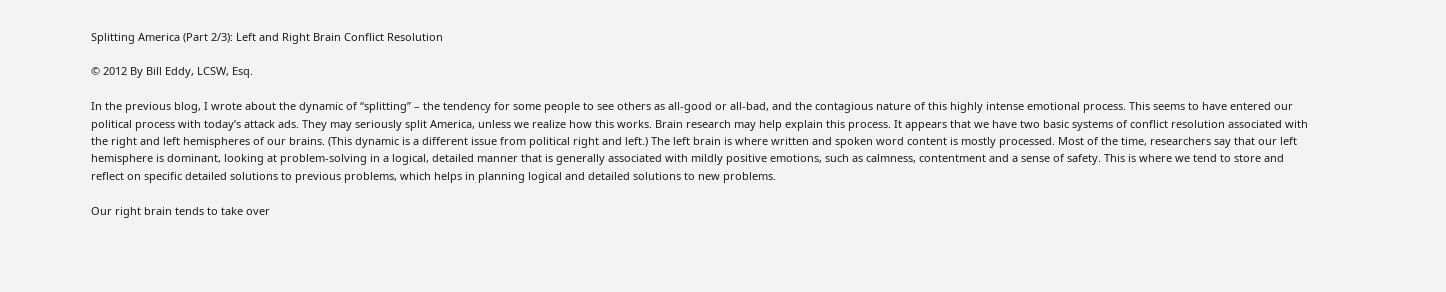Splitting America (Part 2/3): Left and Right Brain Conflict Resolution

© 2012 By Bill Eddy, LCSW, Esq.

In the previous blog, I wrote about the dynamic of “splitting” – the tendency for some people to see others as all-good or all-bad, and the contagious nature of this highly intense emotional process. This seems to have entered our political process with today’s attack ads. They may seriously split America, unless we realize how this works. Brain research may help explain this process. It appears that we have two basic systems of conflict resolution associated with the right and left hemispheres of our brains. (This dynamic is a different issue from political right and left.) The left brain is where written and spoken word content is mostly processed. Most of the time, researchers say that our left hemisphere is dominant, looking at problem-solving in a logical, detailed manner that is generally associated with mildly positive emotions, such as calmness, contentment and a sense of safety. This is where we tend to store and reflect on specific detailed solutions to previous problems, which helps in planning logical and detailed solutions to new problems.

Our right brain tends to take over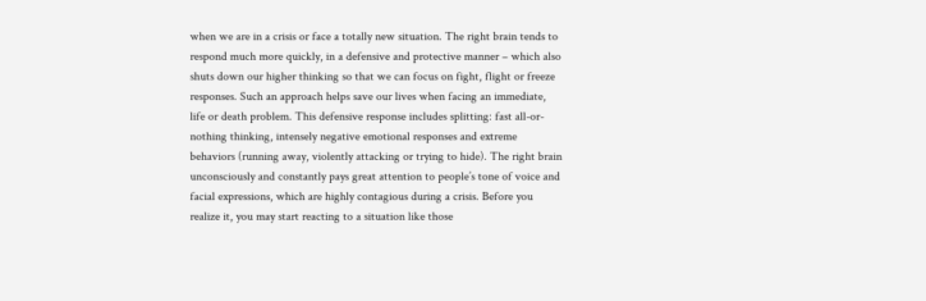when we are in a crisis or face a totally new situation. The right brain tends to respond much more quickly, in a defensive and protective manner – which also shuts down our higher thinking so that we can focus on fight, flight or freeze responses. Such an approach helps save our lives when facing an immediate, life or death problem. This defensive response includes splitting: fast all-or-nothing thinking, intensely negative emotional responses and extreme behaviors (running away, violently attacking or trying to hide). The right brain unconsciously and constantly pays great attention to people’s tone of voice and facial expressions, which are highly contagious during a crisis. Before you realize it, you may start reacting to a situation like those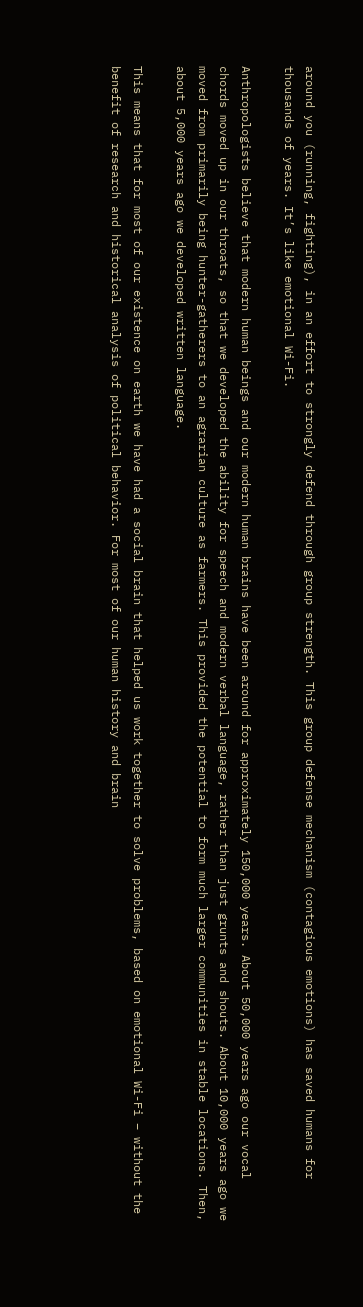around you (running, fighting), in an effort to strongly defend through group strength. This group defense mechanism (contagious emotions) has saved humans for thousands of years. It’s like emotional Wi-Fi.

Anthropologists believe that modern human beings and our modern human brains have been around for approximately 150,000 years. About 50,000 years ago our vocal chords moved up in our throats, so that we developed the ability for speech and modern verbal language, rather than just grunts and shouts. About 10,000 years ago we moved from primarily being hunter-gatherers to an agrarian culture as farmers. This provided the potential to form much larger communities in stable locations. Then, about 5,000 years ago we developed written language.

This means that for most of our existence on earth we have had a social brain that helped us work together to solve problems, based on emotional Wi-Fi – without the benefit of research and historical analysis of political behavior. For most of our human history and brain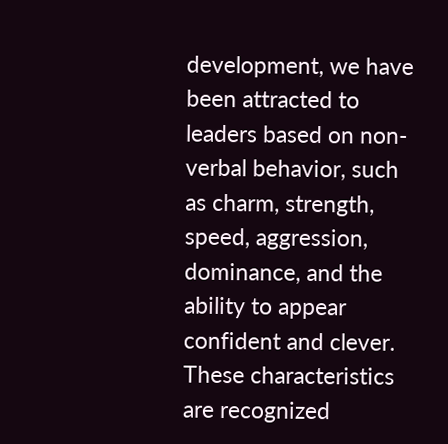development, we have been attracted to leaders based on non-verbal behavior, such as charm, strength, speed, aggression, dominance, and the ability to appear confident and clever. These characteristics are recognized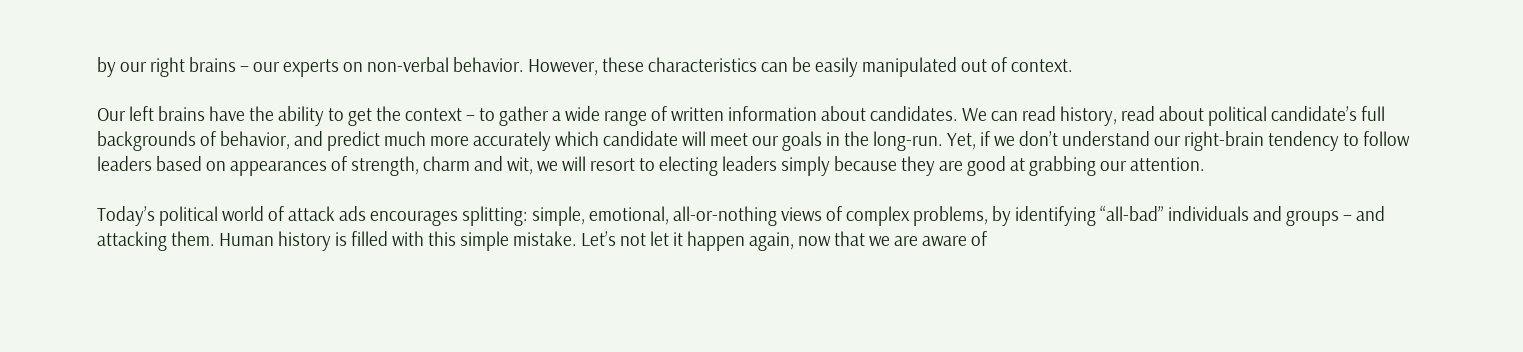by our right brains – our experts on non-verbal behavior. However, these characteristics can be easily manipulated out of context.

Our left brains have the ability to get the context – to gather a wide range of written information about candidates. We can read history, read about political candidate’s full backgrounds of behavior, and predict much more accurately which candidate will meet our goals in the long-run. Yet, if we don’t understand our right-brain tendency to follow leaders based on appearances of strength, charm and wit, we will resort to electing leaders simply because they are good at grabbing our attention.

Today’s political world of attack ads encourages splitting: simple, emotional, all-or-nothing views of complex problems, by identifying “all-bad” individuals and groups – and attacking them. Human history is filled with this simple mistake. Let’s not let it happen again, now that we are aware of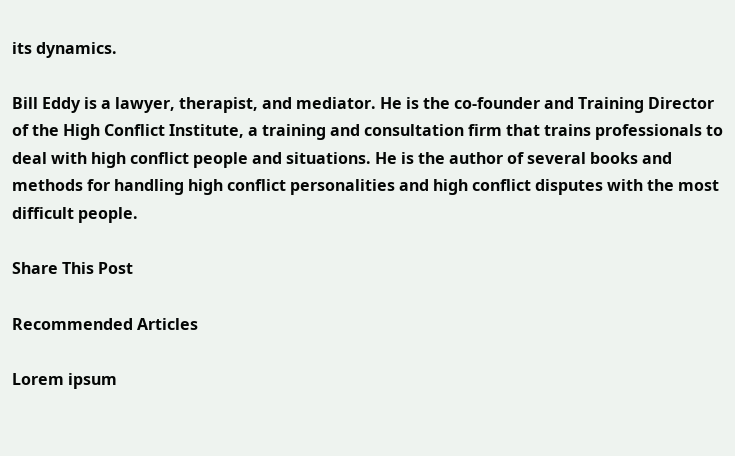its dynamics.

Bill Eddy is a lawyer, therapist, and mediator. He is the co-founder and Training Director of the High Conflict Institute, a training and consultation firm that trains professionals to deal with high conflict people and situations. He is the author of several books and methods for handling high conflict personalities and high conflict disputes with the most difficult people.

Share This Post

Recommended Articles

Lorem ipsum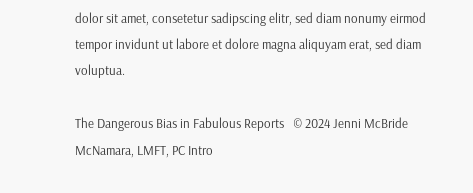dolor sit amet, consetetur sadipscing elitr, sed diam nonumy eirmod tempor invidunt ut labore et dolore magna aliquyam erat, sed diam voluptua.

The Dangerous Bias in Fabulous Reports   © 2024 Jenni McBride McNamara, LMFT, PC Intro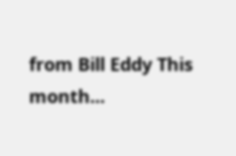from Bill Eddy This month...